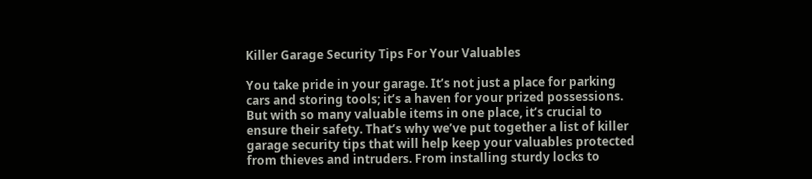Killer Garage Security Tips For Your Valuables

You take pride in your garage. It’s not just a place for parking cars and storing tools; it’s a haven for your prized possessions. But with so many valuable items in one place, it’s crucial to ensure their safety. That’s why we’ve put together a list of killer garage security tips that will help keep your valuables protected from thieves and intruders. From installing sturdy locks to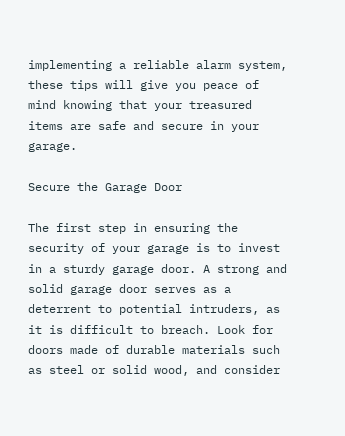implementing a reliable alarm system, these tips will give you peace of mind knowing that your treasured items are safe and secure in your garage.

Secure the Garage Door

The first step in ensuring the security of your garage is to invest in a sturdy garage door. A strong and solid garage door serves as a deterrent to potential intruders, as it is difficult to breach. Look for doors made of durable materials such as steel or solid wood, and consider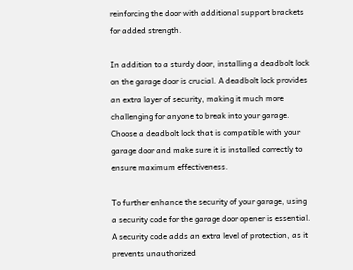reinforcing the door with additional support brackets for added strength.

In addition to a sturdy door, installing a deadbolt lock on the garage door is crucial. A deadbolt lock provides an extra layer of security, making it much more challenging for anyone to break into your garage. Choose a deadbolt lock that is compatible with your garage door and make sure it is installed correctly to ensure maximum effectiveness.

To further enhance the security of your garage, using a security code for the garage door opener is essential. A security code adds an extra level of protection, as it prevents unauthorized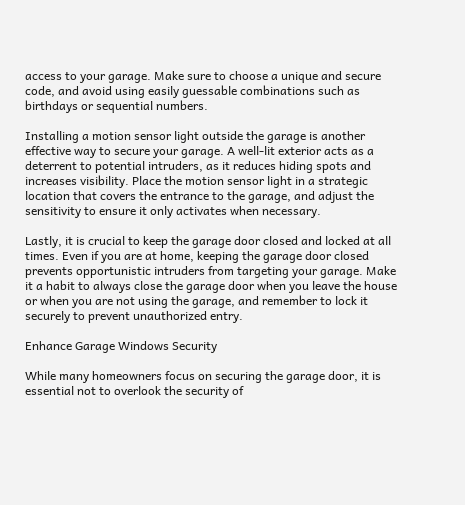access to your garage. Make sure to choose a unique and secure code, and avoid using easily guessable combinations such as birthdays or sequential numbers.

Installing a motion sensor light outside the garage is another effective way to secure your garage. A well-lit exterior acts as a deterrent to potential intruders, as it reduces hiding spots and increases visibility. Place the motion sensor light in a strategic location that covers the entrance to the garage, and adjust the sensitivity to ensure it only activates when necessary.

Lastly, it is crucial to keep the garage door closed and locked at all times. Even if you are at home, keeping the garage door closed prevents opportunistic intruders from targeting your garage. Make it a habit to always close the garage door when you leave the house or when you are not using the garage, and remember to lock it securely to prevent unauthorized entry.

Enhance Garage Windows Security

While many homeowners focus on securing the garage door, it is essential not to overlook the security of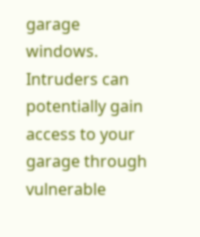garage windows. Intruders can potentially gain access to your garage through vulnerable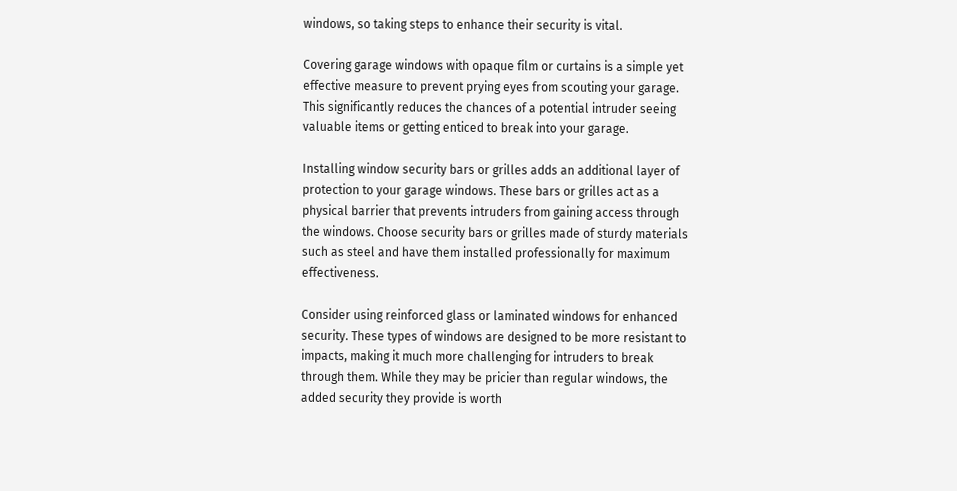windows, so taking steps to enhance their security is vital.

Covering garage windows with opaque film or curtains is a simple yet effective measure to prevent prying eyes from scouting your garage. This significantly reduces the chances of a potential intruder seeing valuable items or getting enticed to break into your garage.

Installing window security bars or grilles adds an additional layer of protection to your garage windows. These bars or grilles act as a physical barrier that prevents intruders from gaining access through the windows. Choose security bars or grilles made of sturdy materials such as steel and have them installed professionally for maximum effectiveness.

Consider using reinforced glass or laminated windows for enhanced security. These types of windows are designed to be more resistant to impacts, making it much more challenging for intruders to break through them. While they may be pricier than regular windows, the added security they provide is worth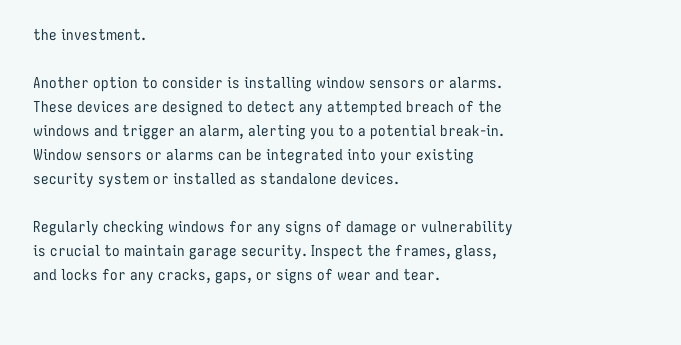the investment.

Another option to consider is installing window sensors or alarms. These devices are designed to detect any attempted breach of the windows and trigger an alarm, alerting you to a potential break-in. Window sensors or alarms can be integrated into your existing security system or installed as standalone devices.

Regularly checking windows for any signs of damage or vulnerability is crucial to maintain garage security. Inspect the frames, glass, and locks for any cracks, gaps, or signs of wear and tear.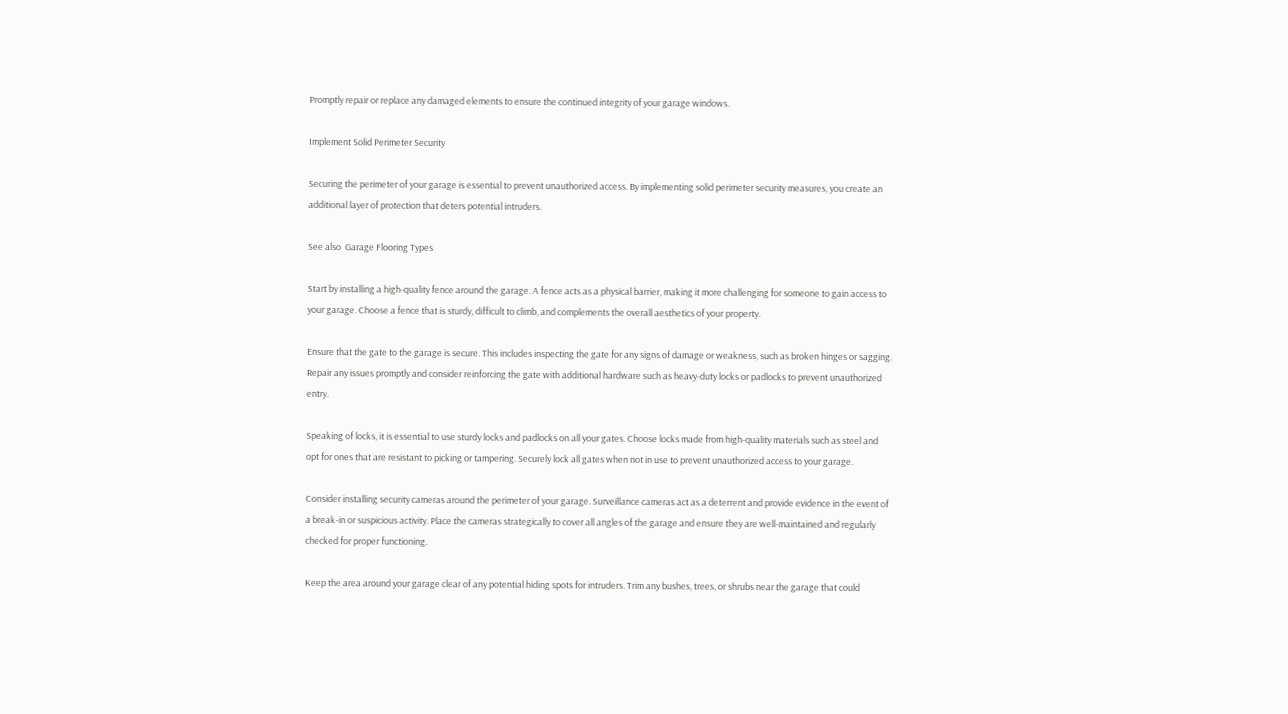Promptly repair or replace any damaged elements to ensure the continued integrity of your garage windows.

Implement Solid Perimeter Security

Securing the perimeter of your garage is essential to prevent unauthorized access. By implementing solid perimeter security measures, you create an additional layer of protection that deters potential intruders.

See also  Garage Flooring Types

Start by installing a high-quality fence around the garage. A fence acts as a physical barrier, making it more challenging for someone to gain access to your garage. Choose a fence that is sturdy, difficult to climb, and complements the overall aesthetics of your property.

Ensure that the gate to the garage is secure. This includes inspecting the gate for any signs of damage or weakness, such as broken hinges or sagging. Repair any issues promptly and consider reinforcing the gate with additional hardware such as heavy-duty locks or padlocks to prevent unauthorized entry.

Speaking of locks, it is essential to use sturdy locks and padlocks on all your gates. Choose locks made from high-quality materials such as steel and opt for ones that are resistant to picking or tampering. Securely lock all gates when not in use to prevent unauthorized access to your garage.

Consider installing security cameras around the perimeter of your garage. Surveillance cameras act as a deterrent and provide evidence in the event of a break-in or suspicious activity. Place the cameras strategically to cover all angles of the garage and ensure they are well-maintained and regularly checked for proper functioning.

Keep the area around your garage clear of any potential hiding spots for intruders. Trim any bushes, trees, or shrubs near the garage that could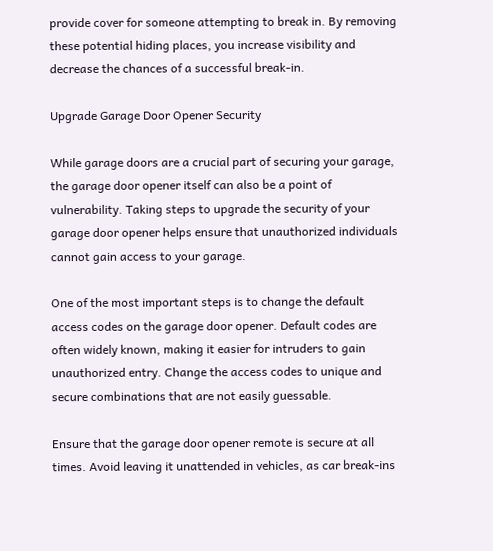provide cover for someone attempting to break in. By removing these potential hiding places, you increase visibility and decrease the chances of a successful break-in.

Upgrade Garage Door Opener Security

While garage doors are a crucial part of securing your garage, the garage door opener itself can also be a point of vulnerability. Taking steps to upgrade the security of your garage door opener helps ensure that unauthorized individuals cannot gain access to your garage.

One of the most important steps is to change the default access codes on the garage door opener. Default codes are often widely known, making it easier for intruders to gain unauthorized entry. Change the access codes to unique and secure combinations that are not easily guessable.

Ensure that the garage door opener remote is secure at all times. Avoid leaving it unattended in vehicles, as car break-ins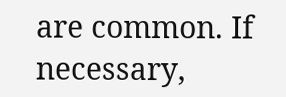are common. If necessary,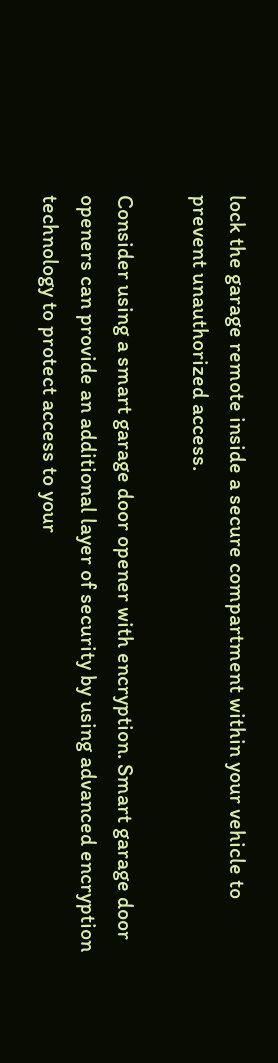lock the garage remote inside a secure compartment within your vehicle to prevent unauthorized access.

Consider using a smart garage door opener with encryption. Smart garage door openers can provide an additional layer of security by using advanced encryption technology to protect access to your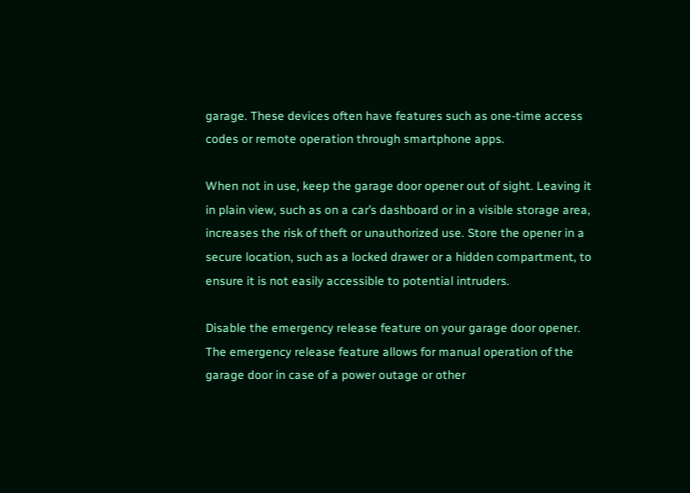garage. These devices often have features such as one-time access codes or remote operation through smartphone apps.

When not in use, keep the garage door opener out of sight. Leaving it in plain view, such as on a car’s dashboard or in a visible storage area, increases the risk of theft or unauthorized use. Store the opener in a secure location, such as a locked drawer or a hidden compartment, to ensure it is not easily accessible to potential intruders.

Disable the emergency release feature on your garage door opener. The emergency release feature allows for manual operation of the garage door in case of a power outage or other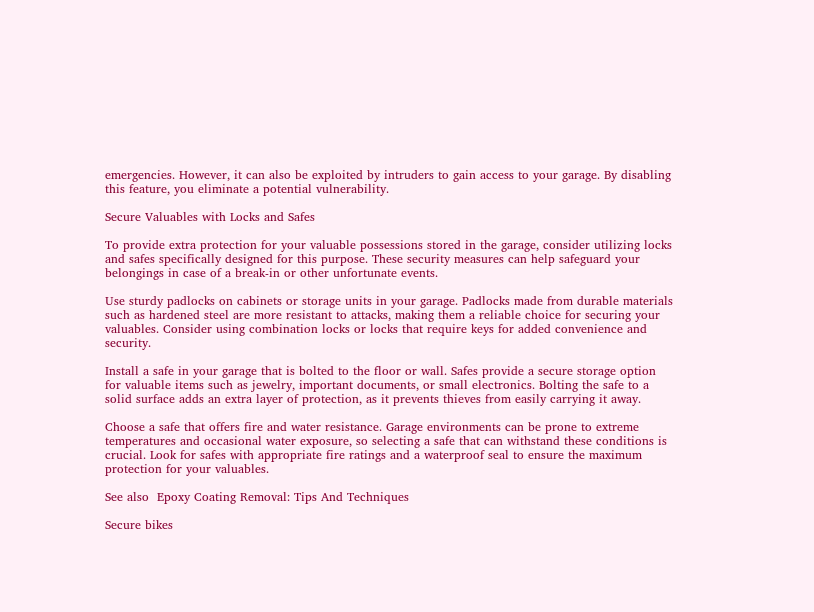emergencies. However, it can also be exploited by intruders to gain access to your garage. By disabling this feature, you eliminate a potential vulnerability.

Secure Valuables with Locks and Safes

To provide extra protection for your valuable possessions stored in the garage, consider utilizing locks and safes specifically designed for this purpose. These security measures can help safeguard your belongings in case of a break-in or other unfortunate events.

Use sturdy padlocks on cabinets or storage units in your garage. Padlocks made from durable materials such as hardened steel are more resistant to attacks, making them a reliable choice for securing your valuables. Consider using combination locks or locks that require keys for added convenience and security.

Install a safe in your garage that is bolted to the floor or wall. Safes provide a secure storage option for valuable items such as jewelry, important documents, or small electronics. Bolting the safe to a solid surface adds an extra layer of protection, as it prevents thieves from easily carrying it away.

Choose a safe that offers fire and water resistance. Garage environments can be prone to extreme temperatures and occasional water exposure, so selecting a safe that can withstand these conditions is crucial. Look for safes with appropriate fire ratings and a waterproof seal to ensure the maximum protection for your valuables.

See also  Epoxy Coating Removal: Tips And Techniques

Secure bikes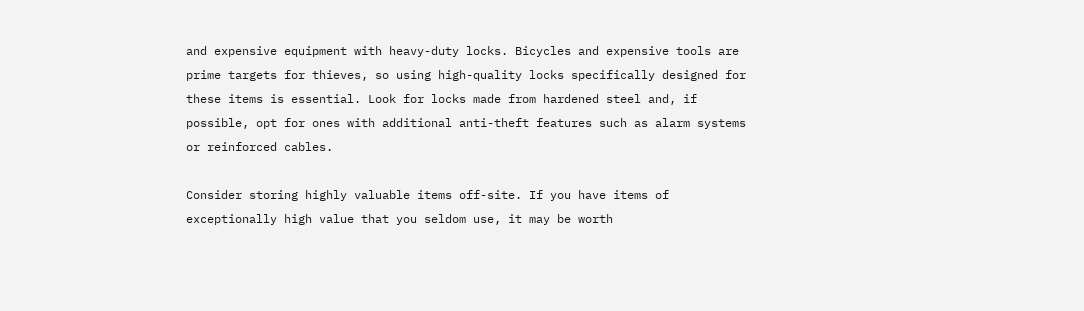and expensive equipment with heavy-duty locks. Bicycles and expensive tools are prime targets for thieves, so using high-quality locks specifically designed for these items is essential. Look for locks made from hardened steel and, if possible, opt for ones with additional anti-theft features such as alarm systems or reinforced cables.

Consider storing highly valuable items off-site. If you have items of exceptionally high value that you seldom use, it may be worth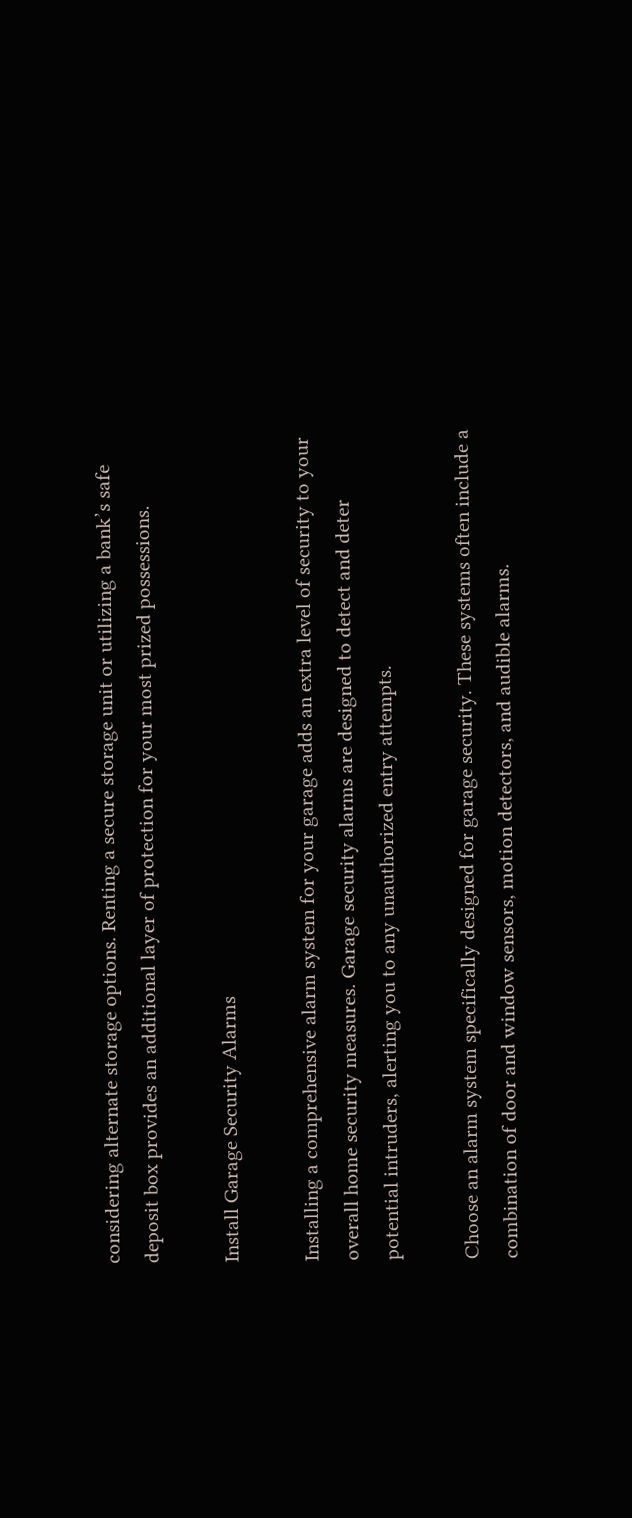considering alternate storage options. Renting a secure storage unit or utilizing a bank’s safe deposit box provides an additional layer of protection for your most prized possessions.

Install Garage Security Alarms

Installing a comprehensive alarm system for your garage adds an extra level of security to your overall home security measures. Garage security alarms are designed to detect and deter potential intruders, alerting you to any unauthorized entry attempts.

Choose an alarm system specifically designed for garage security. These systems often include a combination of door and window sensors, motion detectors, and audible alarms.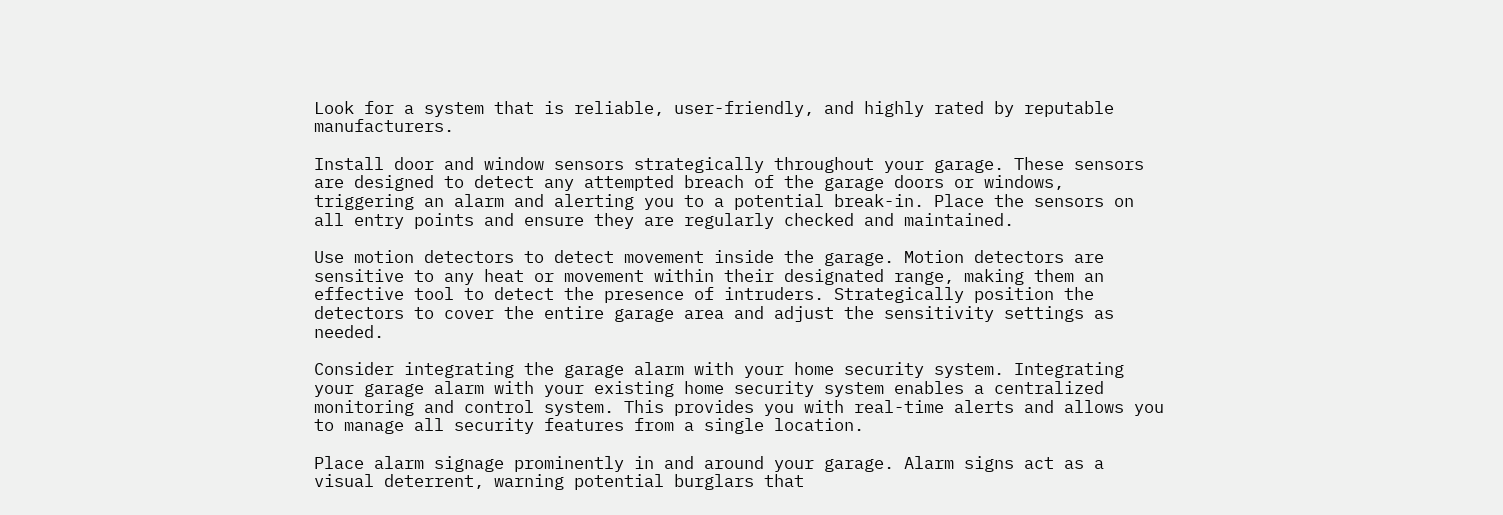Look for a system that is reliable, user-friendly, and highly rated by reputable manufacturers.

Install door and window sensors strategically throughout your garage. These sensors are designed to detect any attempted breach of the garage doors or windows, triggering an alarm and alerting you to a potential break-in. Place the sensors on all entry points and ensure they are regularly checked and maintained.

Use motion detectors to detect movement inside the garage. Motion detectors are sensitive to any heat or movement within their designated range, making them an effective tool to detect the presence of intruders. Strategically position the detectors to cover the entire garage area and adjust the sensitivity settings as needed.

Consider integrating the garage alarm with your home security system. Integrating your garage alarm with your existing home security system enables a centralized monitoring and control system. This provides you with real-time alerts and allows you to manage all security features from a single location.

Place alarm signage prominently in and around your garage. Alarm signs act as a visual deterrent, warning potential burglars that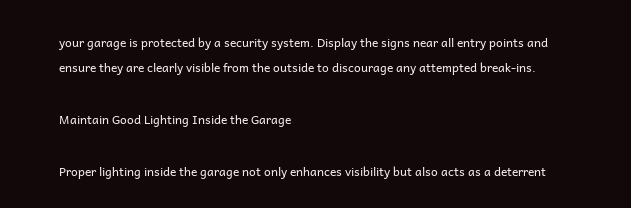your garage is protected by a security system. Display the signs near all entry points and ensure they are clearly visible from the outside to discourage any attempted break-ins.

Maintain Good Lighting Inside the Garage

Proper lighting inside the garage not only enhances visibility but also acts as a deterrent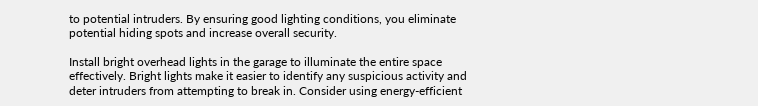to potential intruders. By ensuring good lighting conditions, you eliminate potential hiding spots and increase overall security.

Install bright overhead lights in the garage to illuminate the entire space effectively. Bright lights make it easier to identify any suspicious activity and deter intruders from attempting to break in. Consider using energy-efficient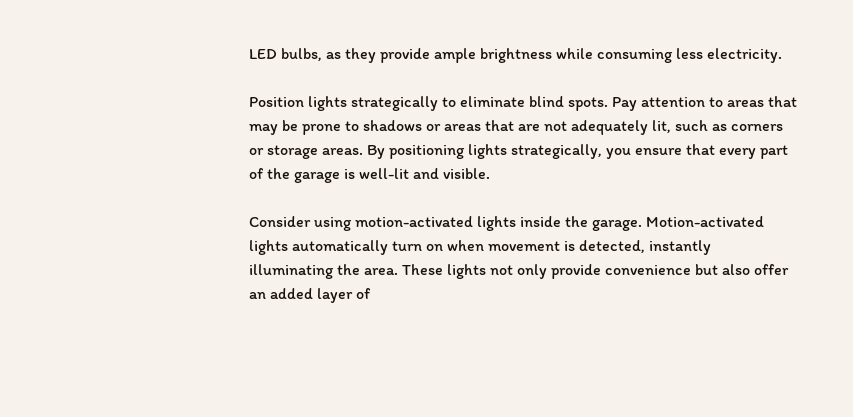LED bulbs, as they provide ample brightness while consuming less electricity.

Position lights strategically to eliminate blind spots. Pay attention to areas that may be prone to shadows or areas that are not adequately lit, such as corners or storage areas. By positioning lights strategically, you ensure that every part of the garage is well-lit and visible.

Consider using motion-activated lights inside the garage. Motion-activated lights automatically turn on when movement is detected, instantly illuminating the area. These lights not only provide convenience but also offer an added layer of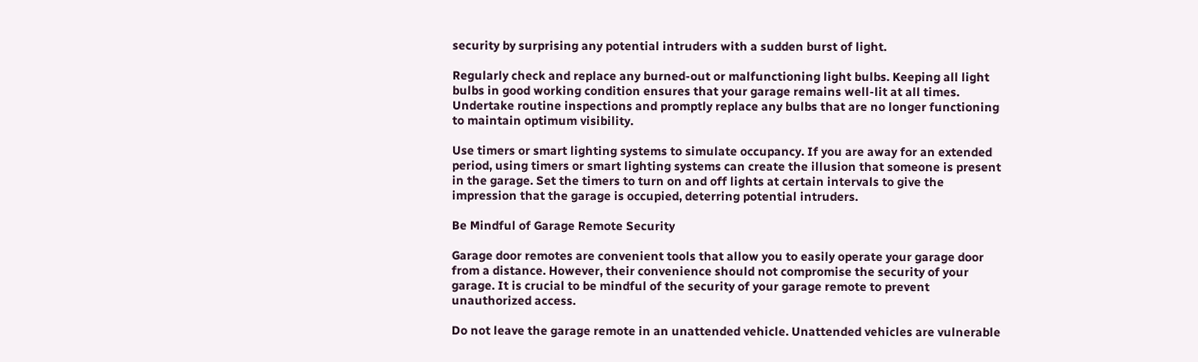security by surprising any potential intruders with a sudden burst of light.

Regularly check and replace any burned-out or malfunctioning light bulbs. Keeping all light bulbs in good working condition ensures that your garage remains well-lit at all times. Undertake routine inspections and promptly replace any bulbs that are no longer functioning to maintain optimum visibility.

Use timers or smart lighting systems to simulate occupancy. If you are away for an extended period, using timers or smart lighting systems can create the illusion that someone is present in the garage. Set the timers to turn on and off lights at certain intervals to give the impression that the garage is occupied, deterring potential intruders.

Be Mindful of Garage Remote Security

Garage door remotes are convenient tools that allow you to easily operate your garage door from a distance. However, their convenience should not compromise the security of your garage. It is crucial to be mindful of the security of your garage remote to prevent unauthorized access.

Do not leave the garage remote in an unattended vehicle. Unattended vehicles are vulnerable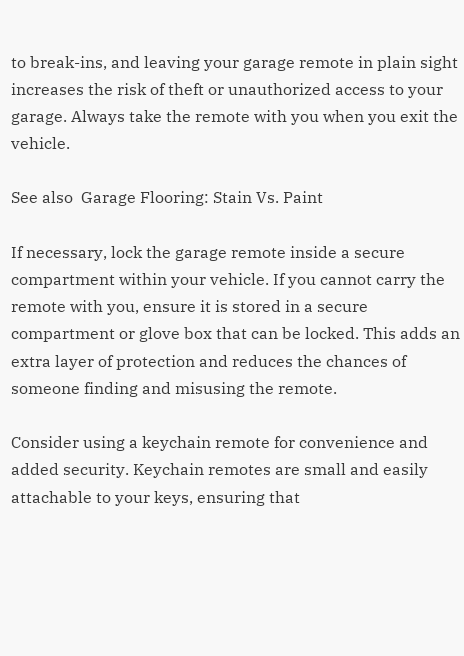to break-ins, and leaving your garage remote in plain sight increases the risk of theft or unauthorized access to your garage. Always take the remote with you when you exit the vehicle.

See also  Garage Flooring: Stain Vs. Paint

If necessary, lock the garage remote inside a secure compartment within your vehicle. If you cannot carry the remote with you, ensure it is stored in a secure compartment or glove box that can be locked. This adds an extra layer of protection and reduces the chances of someone finding and misusing the remote.

Consider using a keychain remote for convenience and added security. Keychain remotes are small and easily attachable to your keys, ensuring that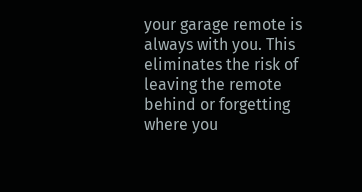your garage remote is always with you. This eliminates the risk of leaving the remote behind or forgetting where you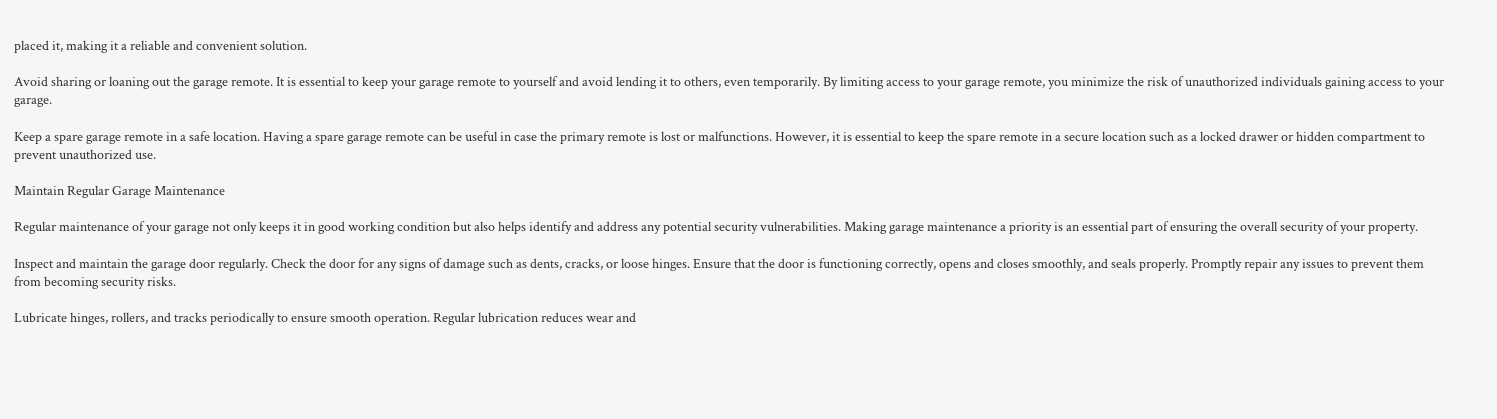placed it, making it a reliable and convenient solution.

Avoid sharing or loaning out the garage remote. It is essential to keep your garage remote to yourself and avoid lending it to others, even temporarily. By limiting access to your garage remote, you minimize the risk of unauthorized individuals gaining access to your garage.

Keep a spare garage remote in a safe location. Having a spare garage remote can be useful in case the primary remote is lost or malfunctions. However, it is essential to keep the spare remote in a secure location such as a locked drawer or hidden compartment to prevent unauthorized use.

Maintain Regular Garage Maintenance

Regular maintenance of your garage not only keeps it in good working condition but also helps identify and address any potential security vulnerabilities. Making garage maintenance a priority is an essential part of ensuring the overall security of your property.

Inspect and maintain the garage door regularly. Check the door for any signs of damage such as dents, cracks, or loose hinges. Ensure that the door is functioning correctly, opens and closes smoothly, and seals properly. Promptly repair any issues to prevent them from becoming security risks.

Lubricate hinges, rollers, and tracks periodically to ensure smooth operation. Regular lubrication reduces wear and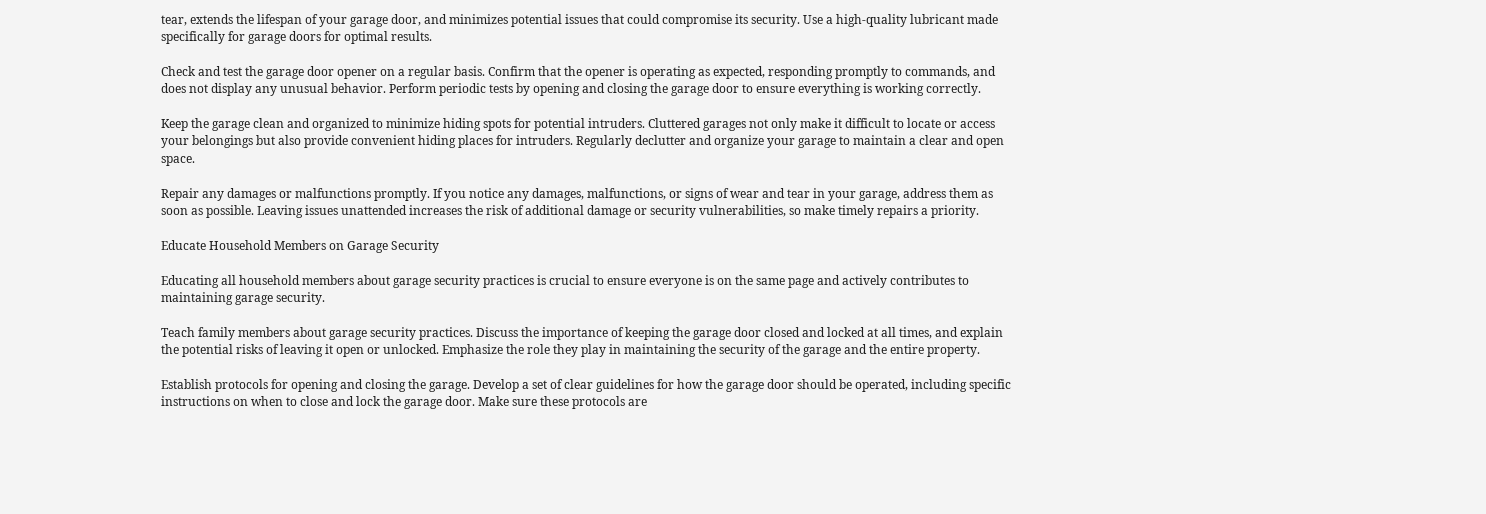tear, extends the lifespan of your garage door, and minimizes potential issues that could compromise its security. Use a high-quality lubricant made specifically for garage doors for optimal results.

Check and test the garage door opener on a regular basis. Confirm that the opener is operating as expected, responding promptly to commands, and does not display any unusual behavior. Perform periodic tests by opening and closing the garage door to ensure everything is working correctly.

Keep the garage clean and organized to minimize hiding spots for potential intruders. Cluttered garages not only make it difficult to locate or access your belongings but also provide convenient hiding places for intruders. Regularly declutter and organize your garage to maintain a clear and open space.

Repair any damages or malfunctions promptly. If you notice any damages, malfunctions, or signs of wear and tear in your garage, address them as soon as possible. Leaving issues unattended increases the risk of additional damage or security vulnerabilities, so make timely repairs a priority.

Educate Household Members on Garage Security

Educating all household members about garage security practices is crucial to ensure everyone is on the same page and actively contributes to maintaining garage security.

Teach family members about garage security practices. Discuss the importance of keeping the garage door closed and locked at all times, and explain the potential risks of leaving it open or unlocked. Emphasize the role they play in maintaining the security of the garage and the entire property.

Establish protocols for opening and closing the garage. Develop a set of clear guidelines for how the garage door should be operated, including specific instructions on when to close and lock the garage door. Make sure these protocols are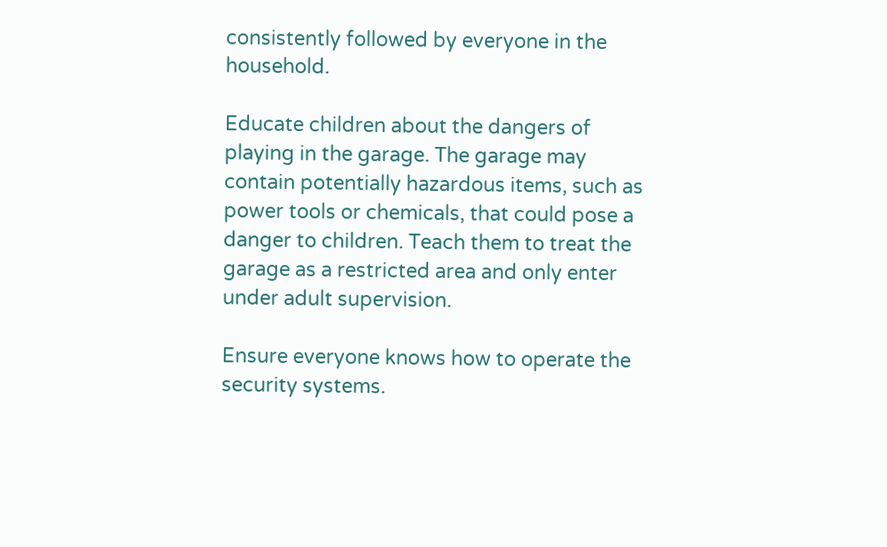consistently followed by everyone in the household.

Educate children about the dangers of playing in the garage. The garage may contain potentially hazardous items, such as power tools or chemicals, that could pose a danger to children. Teach them to treat the garage as a restricted area and only enter under adult supervision.

Ensure everyone knows how to operate the security systems.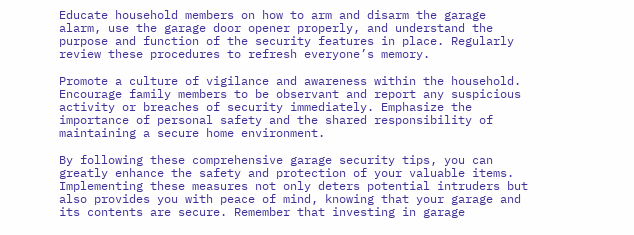Educate household members on how to arm and disarm the garage alarm, use the garage door opener properly, and understand the purpose and function of the security features in place. Regularly review these procedures to refresh everyone’s memory.

Promote a culture of vigilance and awareness within the household. Encourage family members to be observant and report any suspicious activity or breaches of security immediately. Emphasize the importance of personal safety and the shared responsibility of maintaining a secure home environment.

By following these comprehensive garage security tips, you can greatly enhance the safety and protection of your valuable items. Implementing these measures not only deters potential intruders but also provides you with peace of mind, knowing that your garage and its contents are secure. Remember that investing in garage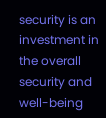security is an investment in the overall security and well-being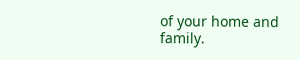of your home and family.